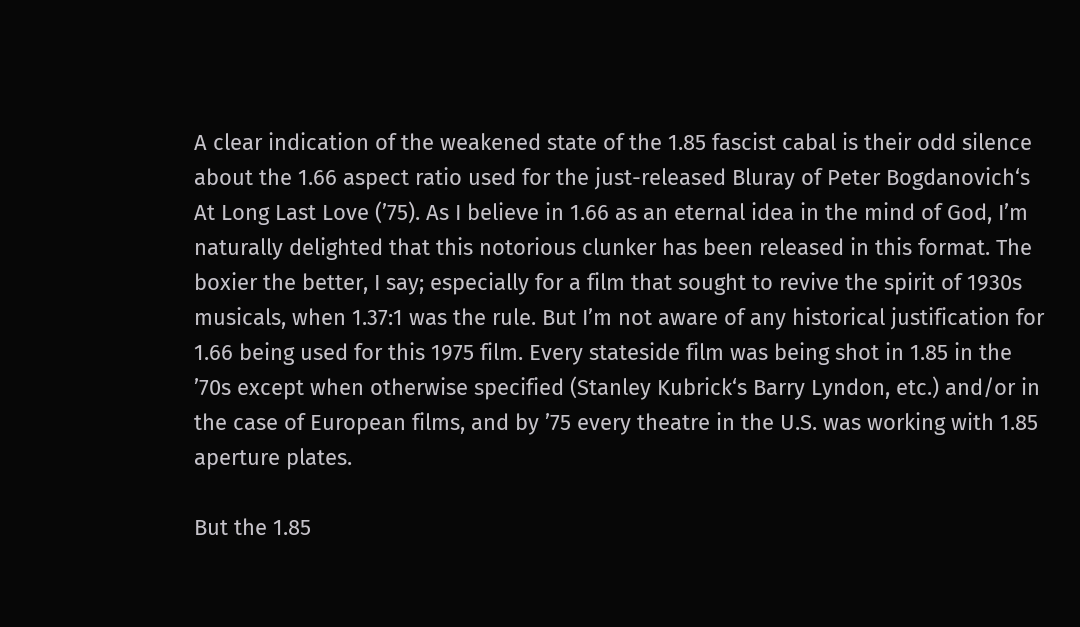A clear indication of the weakened state of the 1.85 fascist cabal is their odd silence about the 1.66 aspect ratio used for the just-released Bluray of Peter Bogdanovich‘s At Long Last Love (’75). As I believe in 1.66 as an eternal idea in the mind of God, I’m naturally delighted that this notorious clunker has been released in this format. The boxier the better, I say; especially for a film that sought to revive the spirit of 1930s musicals, when 1.37:1 was the rule. But I’m not aware of any historical justification for 1.66 being used for this 1975 film. Every stateside film was being shot in 1.85 in the ’70s except when otherwise specified (Stanley Kubrick‘s Barry Lyndon, etc.) and/or in the case of European films, and by ’75 every theatre in the U.S. was working with 1.85 aperture plates.

But the 1.85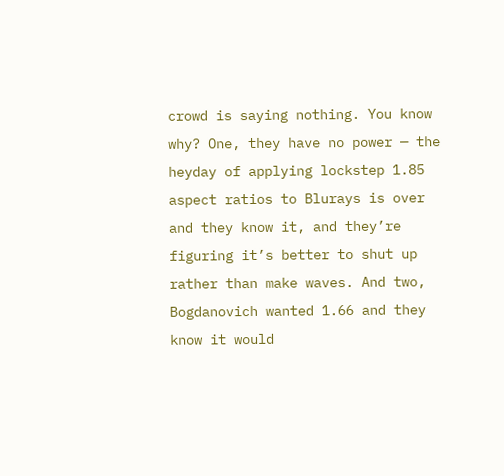crowd is saying nothing. You know why? One, they have no power — the heyday of applying lockstep 1.85 aspect ratios to Blurays is over and they know it, and they’re figuring it’s better to shut up rather than make waves. And two, Bogdanovich wanted 1.66 and they know it would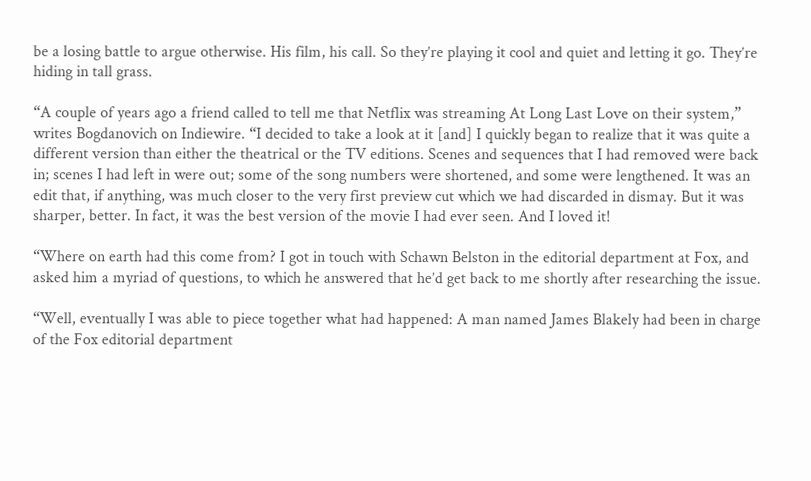be a losing battle to argue otherwise. His film, his call. So they’re playing it cool and quiet and letting it go. They’re hiding in tall grass.

“A couple of years ago a friend called to tell me that Netflix was streaming At Long Last Love on their system,” writes Bogdanovich on Indiewire. “I decided to take a look at it [and] I quickly began to realize that it was quite a different version than either the theatrical or the TV editions. Scenes and sequences that I had removed were back in; scenes I had left in were out; some of the song numbers were shortened, and some were lengthened. It was an edit that, if anything, was much closer to the very first preview cut which we had discarded in dismay. But it was sharper, better. In fact, it was the best version of the movie I had ever seen. And I loved it!

“Where on earth had this come from? I got in touch with Schawn Belston in the editorial department at Fox, and asked him a myriad of questions, to which he answered that he’d get back to me shortly after researching the issue.

“Well, eventually I was able to piece together what had happened: A man named James Blakely had been in charge of the Fox editorial department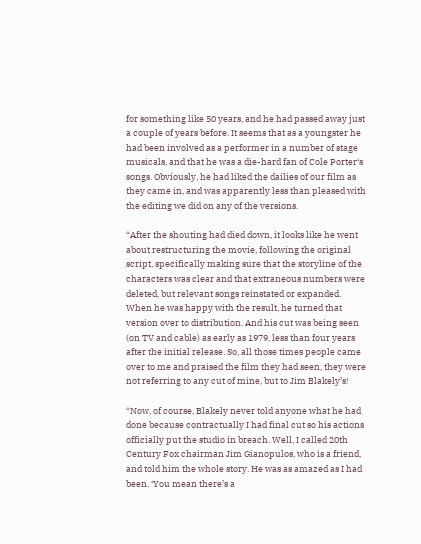for something like 50 years, and he had passed away just a couple of years before. It seems that as a youngster he had been involved as a performer in a number of stage musicals, and that he was a die-hard fan of Cole Porter‘s songs. Obviously, he had liked the dailies of our film as they came in, and was apparently less than pleased with the editing we did on any of the versions.

“After the shouting had died down, it looks like he went about restructuring the movie, following the original script, specifically making sure that the storyline of the characters was clear and that extraneous numbers were deleted, but relevant songs reinstated or expanded. When he was happy with the result, he turned that version over to distribution. And his cut was being seen (on TV and cable) as early as 1979, less than four years after the initial release. So, all those times people came over to me and praised the film they had seen, they were not referring to any cut of mine, but to Jim Blakely’s!

“Now, of course, Blakely never told anyone what he had done because contractually I had final cut so his actions officially put the studio in breach. Well, I called 20th Century Fox chairman Jim Gianopulos, who is a friend, and told him the whole story. He was as amazed as I had been. ‘You mean there’s a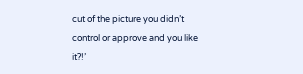cut of the picture you didn’t control or approve and you like it?!’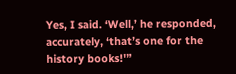Yes, I said. ‘Well,’ he responded, accurately, ‘that’s one for the history books!'”